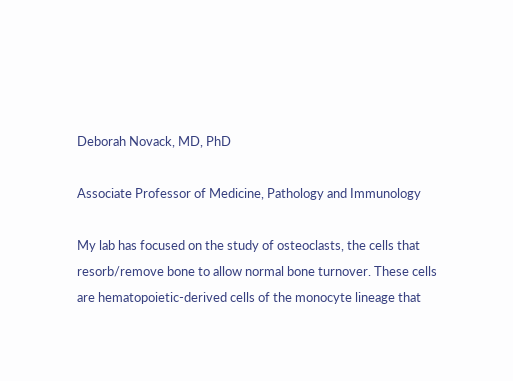Deborah Novack, MD, PhD

Associate Professor of Medicine, Pathology and Immunology

My lab has focused on the study of osteoclasts, the cells that resorb/remove bone to allow normal bone turnover. These cells are hematopoietic-derived cells of the monocyte lineage that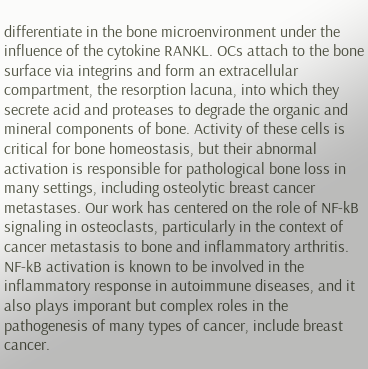differentiate in the bone microenvironment under the influence of the cytokine RANKL. OCs attach to the bone surface via integrins and form an extracellular compartment, the resorption lacuna, into which they secrete acid and proteases to degrade the organic and mineral components of bone. Activity of these cells is critical for bone homeostasis, but their abnormal activation is responsible for pathological bone loss in many settings, including osteolytic breast cancer metastases. Our work has centered on the role of NF-kB signaling in osteoclasts, particularly in the context of cancer metastasis to bone and inflammatory arthritis. NF-kB activation is known to be involved in the inflammatory response in autoimmune diseases, and it also plays imporant but complex roles in the pathogenesis of many types of cancer, include breast cancer.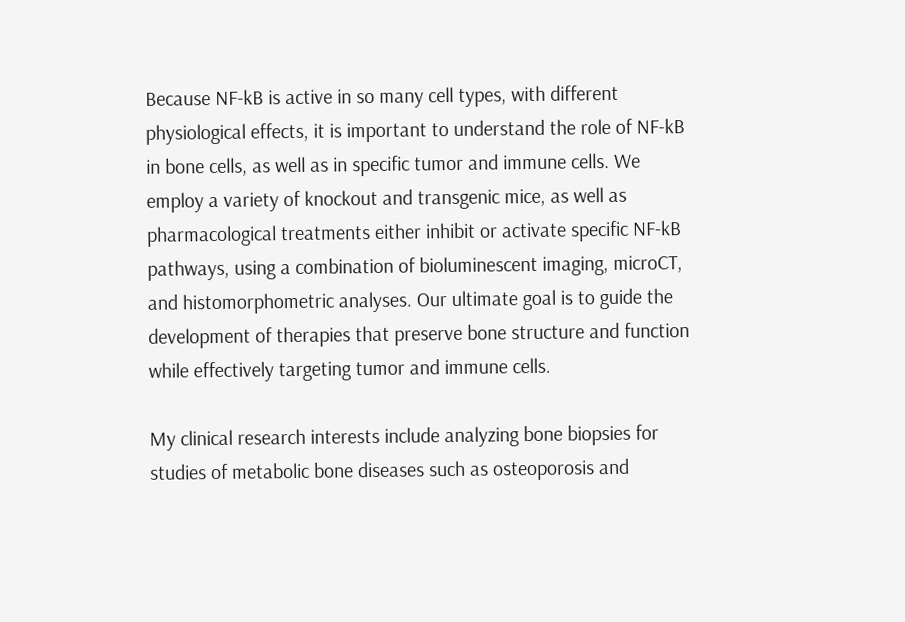Because NF-kB is active in so many cell types, with different physiological effects, it is important to understand the role of NF-kB in bone cells, as well as in specific tumor and immune cells. We employ a variety of knockout and transgenic mice, as well as pharmacological treatments either inhibit or activate specific NF-kB pathways, using a combination of bioluminescent imaging, microCT, and histomorphometric analyses. Our ultimate goal is to guide the development of therapies that preserve bone structure and function while effectively targeting tumor and immune cells.

My clinical research interests include analyzing bone biopsies for studies of metabolic bone diseases such as osteoporosis and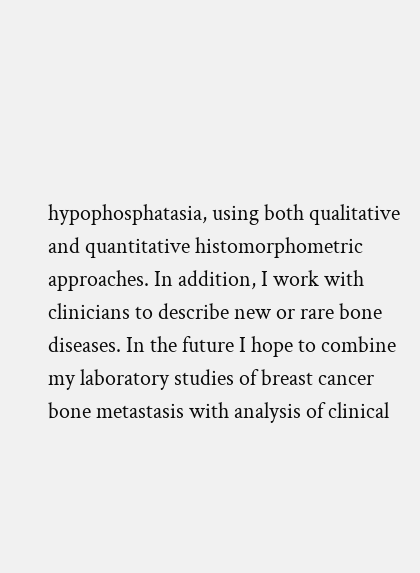hypophosphatasia, using both qualitative and quantitative histomorphometric approaches. In addition, I work with clinicians to describe new or rare bone diseases. In the future I hope to combine my laboratory studies of breast cancer bone metastasis with analysis of clinical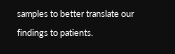samples to better translate our findings to patients.